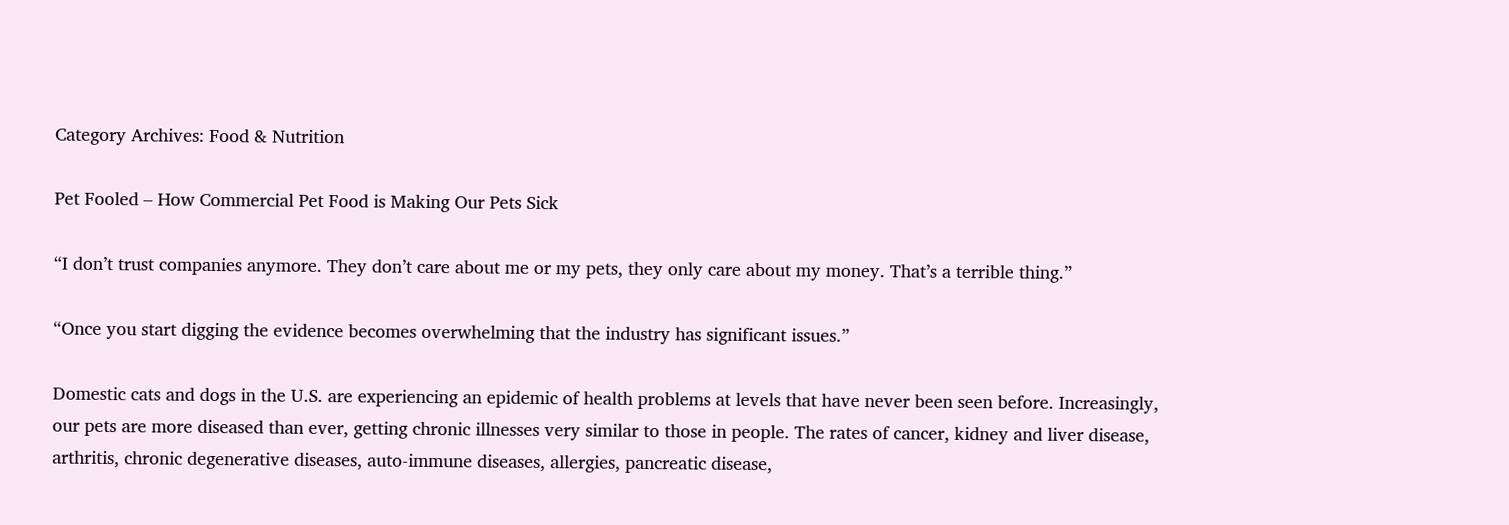Category Archives: Food & Nutrition

Pet Fooled – How Commercial Pet Food is Making Our Pets Sick

“I don’t trust companies anymore. They don’t care about me or my pets, they only care about my money. That’s a terrible thing.”

“Once you start digging the evidence becomes overwhelming that the industry has significant issues.”

Domestic cats and dogs in the U.S. are experiencing an epidemic of health problems at levels that have never been seen before. Increasingly, our pets are more diseased than ever, getting chronic illnesses very similar to those in people. The rates of cancer, kidney and liver disease, arthritis, chronic degenerative diseases, auto-immune diseases, allergies, pancreatic disease,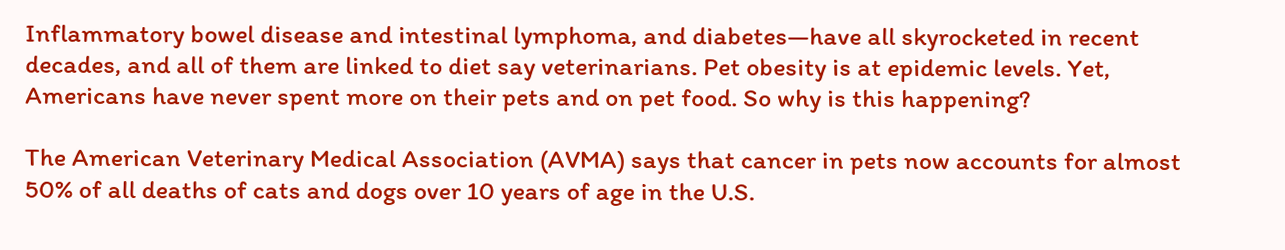Inflammatory bowel disease and intestinal lymphoma, and diabetes—have all skyrocketed in recent decades, and all of them are linked to diet say veterinarians. Pet obesity is at epidemic levels. Yet, Americans have never spent more on their pets and on pet food. So why is this happening?

The American Veterinary Medical Association (AVMA) says that cancer in pets now accounts for almost 50% of all deaths of cats and dogs over 10 years of age in the U.S.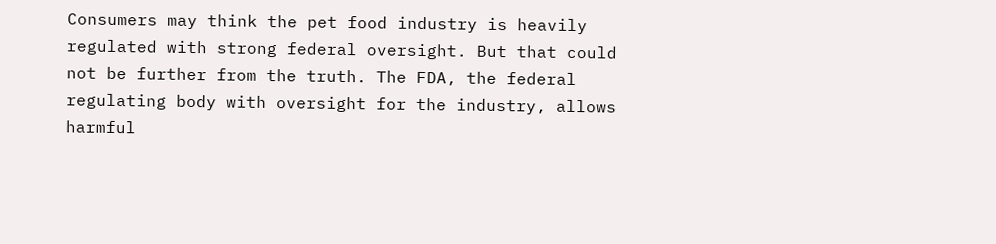Consumers may think the pet food industry is heavily regulated with strong federal oversight. But that could not be further from the truth. The FDA, the federal regulating body with oversight for the industry, allows harmful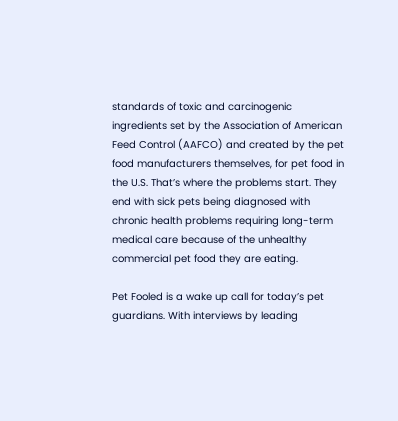standards of toxic and carcinogenic ingredients set by the Association of American Feed Control (AAFCO) and created by the pet food manufacturers themselves, for pet food in the U.S. That’s where the problems start. They end with sick pets being diagnosed with chronic health problems requiring long-term medical care because of the unhealthy commercial pet food they are eating.

Pet Fooled is a wake up call for today’s pet guardians. With interviews by leading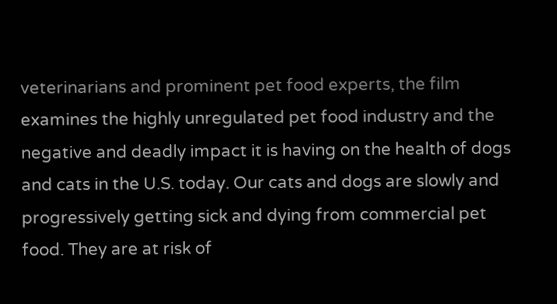veterinarians and prominent pet food experts, the film examines the highly unregulated pet food industry and the negative and deadly impact it is having on the health of dogs and cats in the U.S. today. Our cats and dogs are slowly and progressively getting sick and dying from commercial pet food. They are at risk of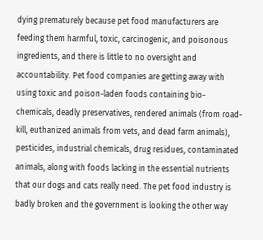dying prematurely because pet food manufacturers are feeding them harmful, toxic, carcinogenic, and poisonous ingredients, and there is little to no oversight and accountability. Pet food companies are getting away with using toxic and poison-laden foods containing bio-chemicals, deadly preservatives, rendered animals (from road-kill, euthanized animals from vets, and dead farm animals), pesticides, industrial chemicals, drug residues, contaminated animals, along with foods lacking in the essential nutrients that our dogs and cats really need. The pet food industry is badly broken and the government is looking the other way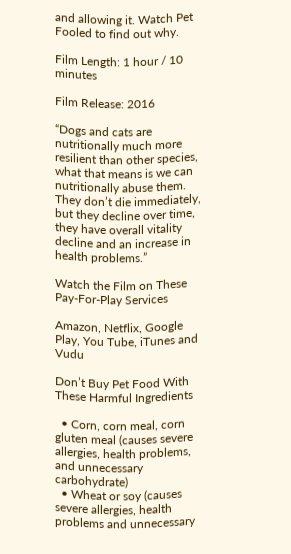and allowing it. Watch Pet Fooled to find out why.

Film Length: 1 hour / 10 minutes

Film Release: 2016

“Dogs and cats are nutritionally much more resilient than other species, what that means is we can nutritionally abuse them. They don’t die immediately, but they decline over time, they have overall vitality decline and an increase in health problems.”

Watch the Film on These Pay-For-Play Services

Amazon, Netflix, Google Play, You Tube, iTunes and Vudu

Don’t Buy Pet Food With These Harmful Ingredients

  • Corn, corn meal, corn gluten meal (causes severe allergies, health problems, and unnecessary carbohydrate)
  • Wheat or soy (causes severe allergies, health problems and unnecessary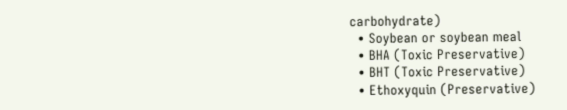carbohydrate)
  • Soybean or soybean meal
  • BHA (Toxic Preservative)
  • BHT (Toxic Preservative)
  • Ethoxyquin (Preservative)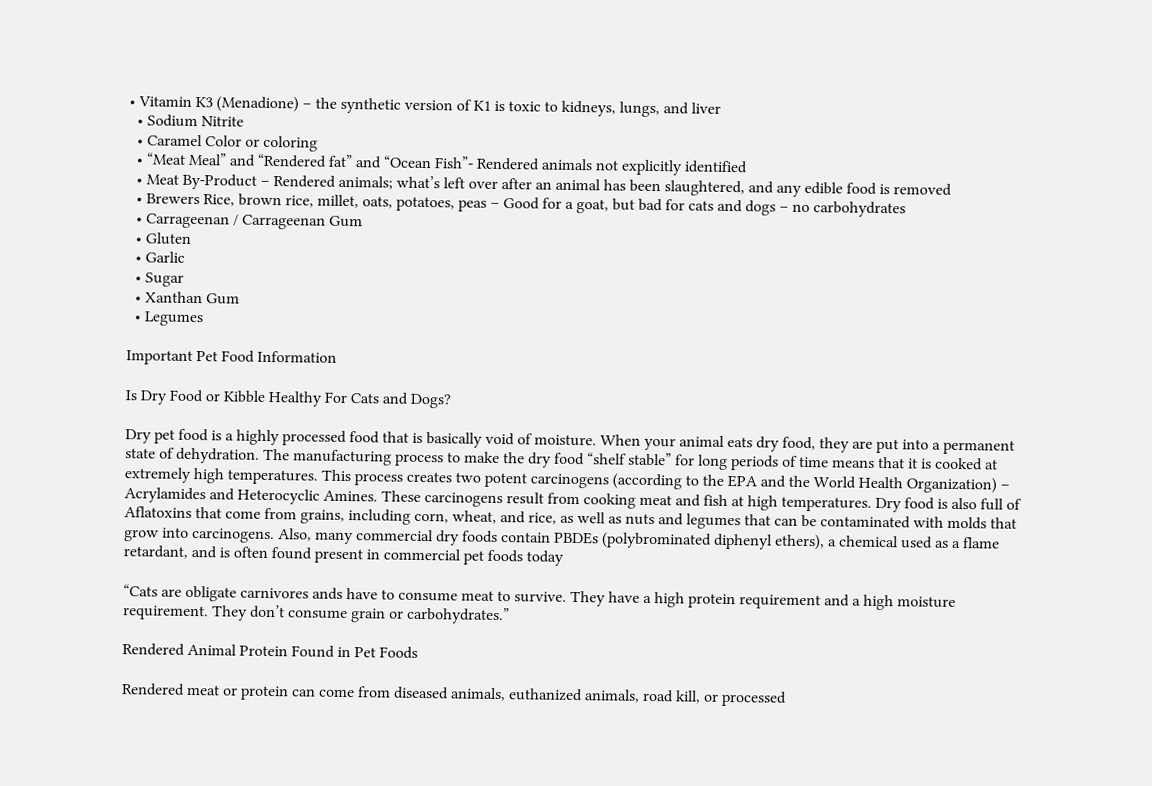• Vitamin K3 (Menadione) – the synthetic version of K1 is toxic to kidneys, lungs, and liver
  • Sodium Nitrite
  • Caramel Color or coloring
  • “Meat Meal” and “Rendered fat” and “Ocean Fish”- Rendered animals not explicitly identified
  • Meat By-Product – Rendered animals; what’s left over after an animal has been slaughtered, and any edible food is removed
  • Brewers Rice, brown rice, millet, oats, potatoes, peas – Good for a goat, but bad for cats and dogs – no carbohydrates
  • Carrageenan / Carrageenan Gum
  • Gluten
  • Garlic
  • Sugar
  • Xanthan Gum
  • Legumes

Important Pet Food Information

Is Dry Food or Kibble Healthy For Cats and Dogs?

Dry pet food is a highly processed food that is basically void of moisture. When your animal eats dry food, they are put into a permanent state of dehydration. The manufacturing process to make the dry food “shelf stable” for long periods of time means that it is cooked at extremely high temperatures. This process creates two potent carcinogens (according to the EPA and the World Health Organization) – Acrylamides and Heterocyclic Amines. These carcinogens result from cooking meat and fish at high temperatures. Dry food is also full of Aflatoxins that come from grains, including corn, wheat, and rice, as well as nuts and legumes that can be contaminated with molds that grow into carcinogens. Also, many commercial dry foods contain PBDEs (polybrominated diphenyl ethers), a chemical used as a flame retardant, and is often found present in commercial pet foods today

“Cats are obligate carnivores ands have to consume meat to survive. They have a high protein requirement and a high moisture requirement. They don’t consume grain or carbohydrates.”

Rendered Animal Protein Found in Pet Foods

Rendered meat or protein can come from diseased animals, euthanized animals, road kill, or processed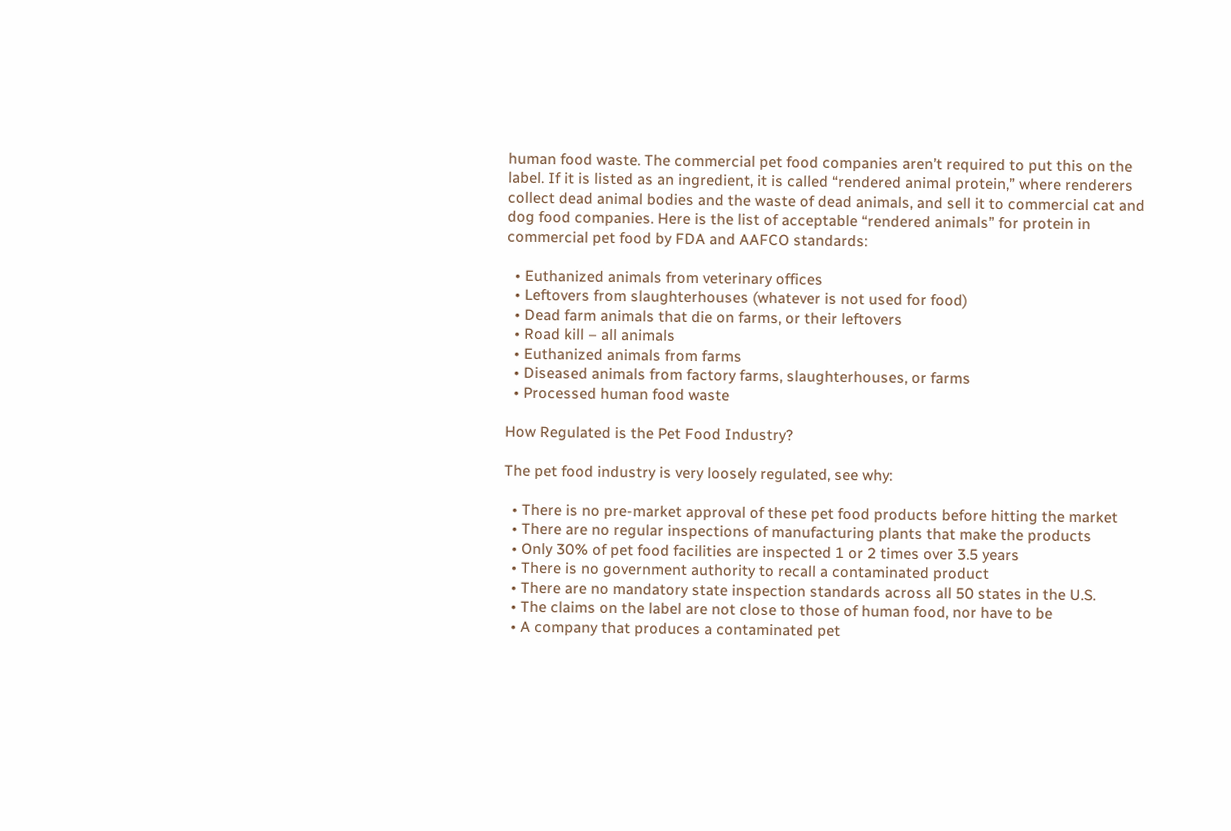human food waste. The commercial pet food companies aren’t required to put this on the label. If it is listed as an ingredient, it is called “rendered animal protein,” where renderers collect dead animal bodies and the waste of dead animals, and sell it to commercial cat and dog food companies. Here is the list of acceptable “rendered animals” for protein in commercial pet food by FDA and AAFCO standards:

  • Euthanized animals from veterinary offices
  • Leftovers from slaughterhouses (whatever is not used for food)
  • Dead farm animals that die on farms, or their leftovers
  • Road kill – all animals
  • Euthanized animals from farms
  • Diseased animals from factory farms, slaughterhouses, or farms
  • Processed human food waste

How Regulated is the Pet Food Industry?

The pet food industry is very loosely regulated, see why:

  • There is no pre-market approval of these pet food products before hitting the market
  • There are no regular inspections of manufacturing plants that make the products
  • Only 30% of pet food facilities are inspected 1 or 2 times over 3.5 years
  • There is no government authority to recall a contaminated product
  • There are no mandatory state inspection standards across all 50 states in the U.S.
  • The claims on the label are not close to those of human food, nor have to be
  • A company that produces a contaminated pet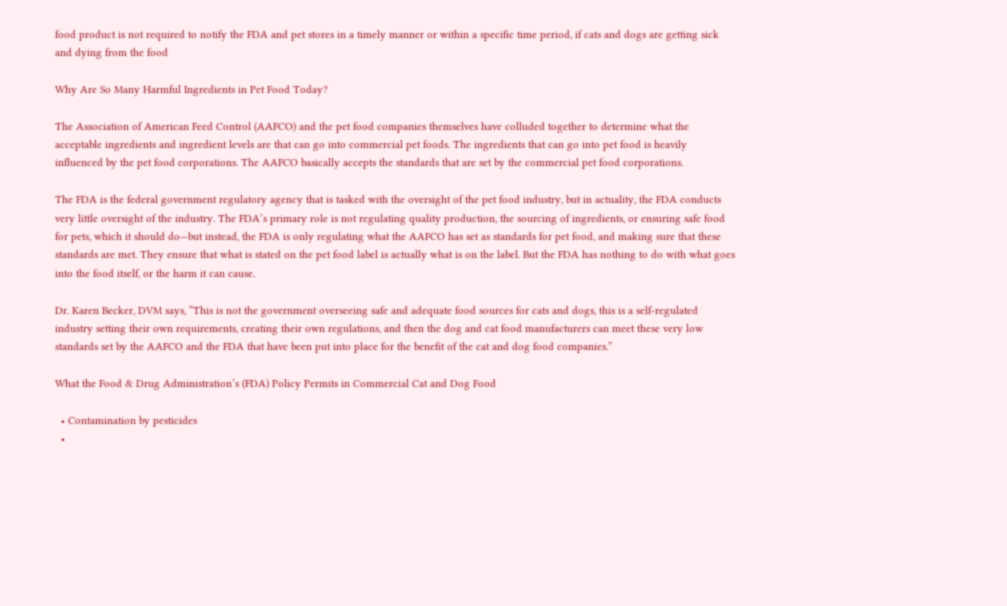food product is not required to notify the FDA and pet stores in a timely manner or within a specific time period, if cats and dogs are getting sick and dying from the food

Why Are So Many Harmful Ingredients in Pet Food Today?

The Association of American Feed Control (AAFCO) and the pet food companies themselves have colluded together to determine what the acceptable ingredients and ingredient levels are that can go into commercial pet foods. The ingredients that can go into pet food is heavily influenced by the pet food corporations. The AAFCO basically accepts the standards that are set by the commercial pet food corporations.

The FDA is the federal government regulatory agency that is tasked with the oversight of the pet food industry, but in actuality, the FDA conducts very little oversight of the industry. The FDA’s primary role is not regulating quality production, the sourcing of ingredients, or ensuring safe food for pets, which it should do—but instead, the FDA is only regulating what the AAFCO has set as standards for pet food, and making sure that these standards are met. They ensure that what is stated on the pet food label is actually what is on the label. But the FDA has nothing to do with what goes into the food itself, or the harm it can cause.

Dr. Karen Becker, DVM says, “This is not the government overseeing safe and adequate food sources for cats and dogs, this is a self-regulated industry setting their own requirements, creating their own regulations, and then the dog and cat food manufacturers can meet these very low standards set by the AAFCO and the FDA that have been put into place for the benefit of the cat and dog food companies.”

What the Food & Drug Administration’s (FDA) Policy Permits in Commercial Cat and Dog Food

  • Contamination by pesticides
  •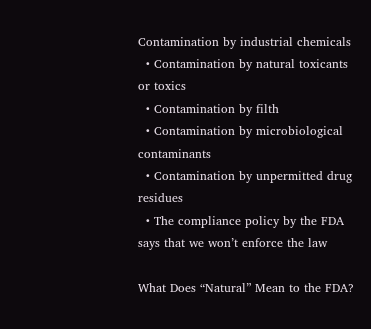Contamination by industrial chemicals
  • Contamination by natural toxicants or toxics
  • Contamination by filth
  • Contamination by microbiological contaminants
  • Contamination by unpermitted drug residues
  • The compliance policy by the FDA says that we won’t enforce the law

What Does “Natural” Mean to the FDA?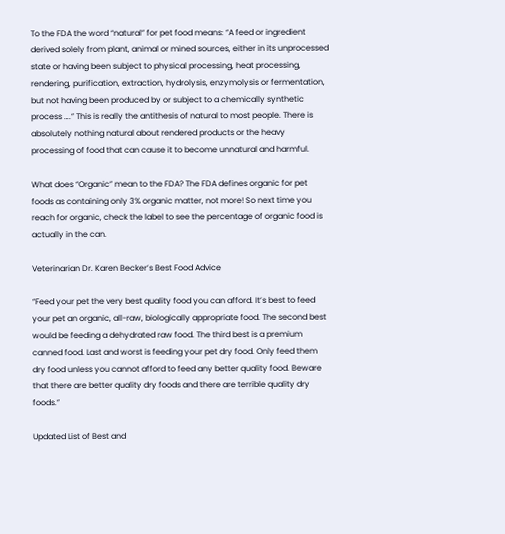To the FDA the word “natural” for pet food means: “A feed or ingredient derived solely from plant, animal or mined sources, either in its unprocessed state or having been subject to physical processing, heat processing, rendering, purification, extraction, hydrolysis, enzymolysis or fermentation, but not having been produced by or subject to a chemically synthetic process ….” This is really the antithesis of natural to most people. There is absolutely nothing natural about rendered products or the heavy processing of food that can cause it to become unnatural and harmful.

What does “Organic” mean to the FDA? The FDA defines organic for pet foods as containing only 3% organic matter, not more! So next time you reach for organic, check the label to see the percentage of organic food is actually in the can.

Veterinarian Dr. Karen Becker’s Best Food Advice

“Feed your pet the very best quality food you can afford. It’s best to feed your pet an organic, all-raw, biologically appropriate food. The second best would be feeding a dehydrated raw food. The third best is a premium canned food. Last and worst is feeding your pet dry food. Only feed them dry food unless you cannot afford to feed any better quality food. Beware that there are better quality dry foods and there are terrible quality dry foods.”

Updated List of Best and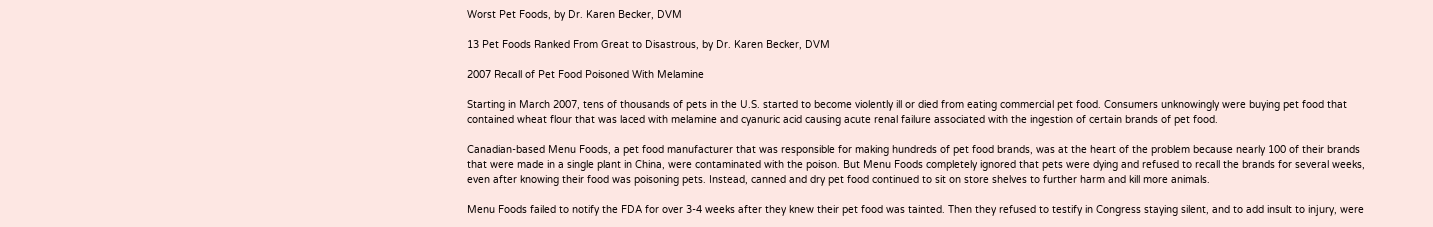Worst Pet Foods, by Dr. Karen Becker, DVM

13 Pet Foods Ranked From Great to Disastrous, by Dr. Karen Becker, DVM

2007 Recall of Pet Food Poisoned With Melamine

Starting in March 2007, tens of thousands of pets in the U.S. started to become violently ill or died from eating commercial pet food. Consumers unknowingly were buying pet food that contained wheat flour that was laced with melamine and cyanuric acid causing acute renal failure associated with the ingestion of certain brands of pet food.

Canadian-based Menu Foods, a pet food manufacturer that was responsible for making hundreds of pet food brands, was at the heart of the problem because nearly 100 of their brands that were made in a single plant in China, were contaminated with the poison. But Menu Foods completely ignored that pets were dying and refused to recall the brands for several weeks, even after knowing their food was poisoning pets. Instead, canned and dry pet food continued to sit on store shelves to further harm and kill more animals.

Menu Foods failed to notify the FDA for over 3-4 weeks after they knew their pet food was tainted. Then they refused to testify in Congress staying silent, and to add insult to injury, were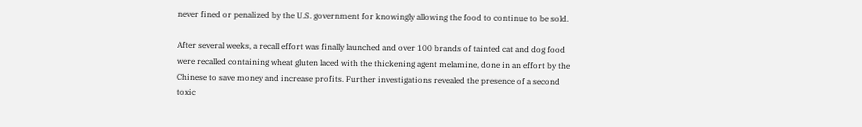never fined or penalized by the U.S. government for knowingly allowing the food to continue to be sold.

After several weeks, a recall effort was finally launched and over 100 brands of tainted cat and dog food were recalled containing wheat gluten laced with the thickening agent melamine, done in an effort by the Chinese to save money and increase profits. Further investigations revealed the presence of a second toxic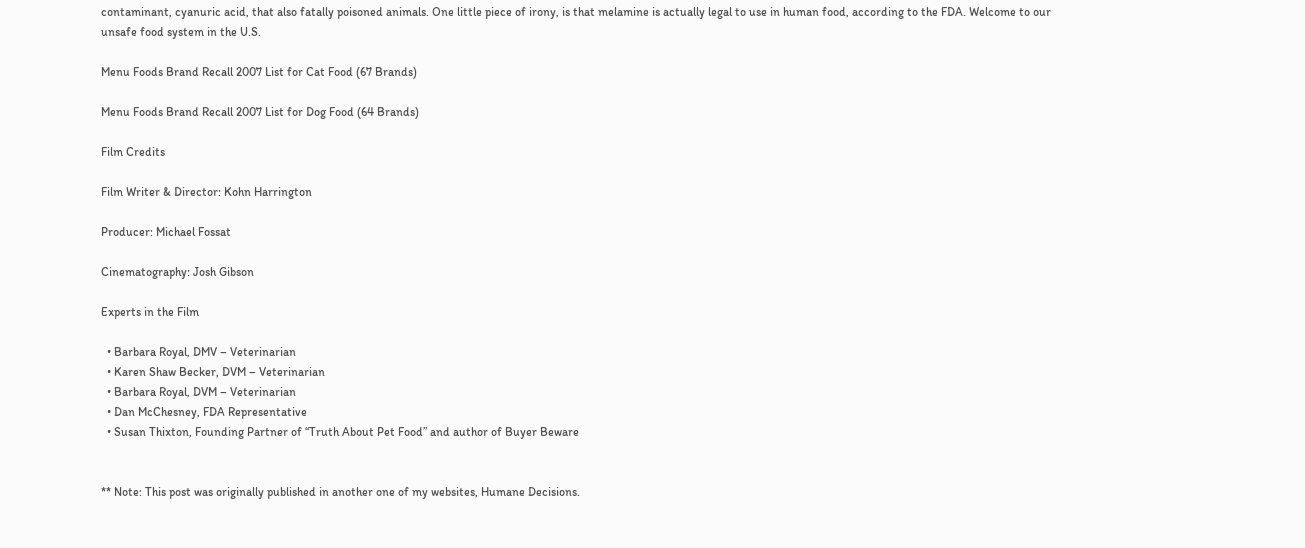contaminant, cyanuric acid, that also fatally poisoned animals. One little piece of irony, is that melamine is actually legal to use in human food, according to the FDA. Welcome to our unsafe food system in the U.S.

Menu Foods Brand Recall 2007 List for Cat Food (67 Brands)

Menu Foods Brand Recall 2007 List for Dog Food (64 Brands)

Film Credits

Film Writer & Director: Kohn Harrington

Producer: Michael Fossat

Cinematography: Josh Gibson

Experts in the Film

  • Barbara Royal, DMV – Veterinarian
  • Karen Shaw Becker, DVM – Veterinarian
  • Barbara Royal, DVM – Veterinarian
  • Dan McChesney, FDA Representative
  • Susan Thixton, Founding Partner of “Truth About Pet Food” and author of Buyer Beware


** Note: This post was originally published in another one of my websites, Humane Decisions.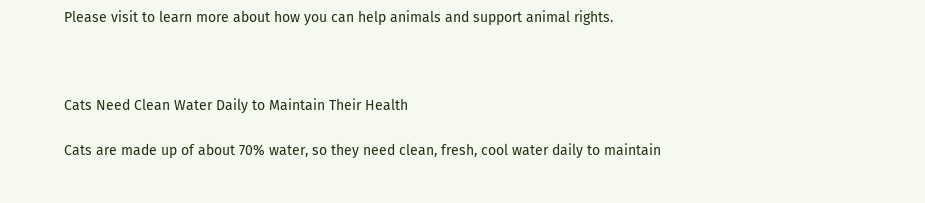Please visit to learn more about how you can help animals and support animal rights.



Cats Need Clean Water Daily to Maintain Their Health

Cats are made up of about 70% water, so they need clean, fresh, cool water daily to maintain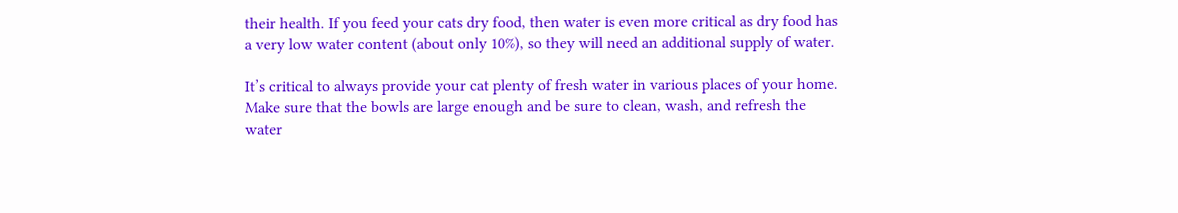their health. If you feed your cats dry food, then water is even more critical as dry food has a very low water content (about only 10%), so they will need an additional supply of water.

It’s critical to always provide your cat plenty of fresh water in various places of your home. Make sure that the bowls are large enough and be sure to clean, wash, and refresh the water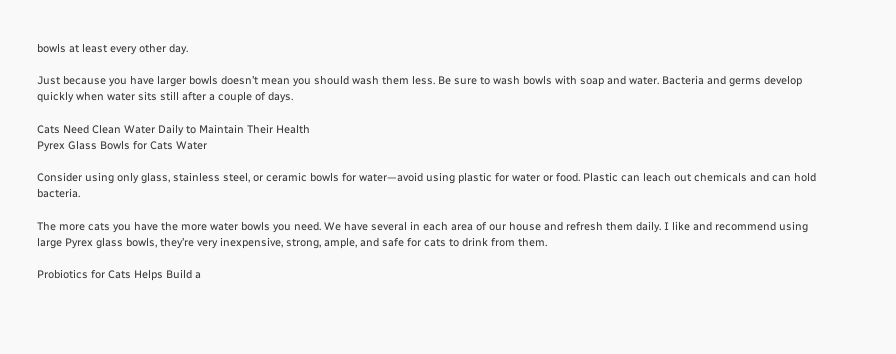bowls at least every other day.

Just because you have larger bowls doesn’t mean you should wash them less. Be sure to wash bowls with soap and water. Bacteria and germs develop quickly when water sits still after a couple of days.

Cats Need Clean Water Daily to Maintain Their Health
Pyrex Glass Bowls for Cats Water

Consider using only glass, stainless steel, or ceramic bowls for water—avoid using plastic for water or food. Plastic can leach out chemicals and can hold bacteria.

The more cats you have the more water bowls you need. We have several in each area of our house and refresh them daily. I like and recommend using large Pyrex glass bowls, they’re very inexpensive, strong, ample, and safe for cats to drink from them.

Probiotics for Cats Helps Build a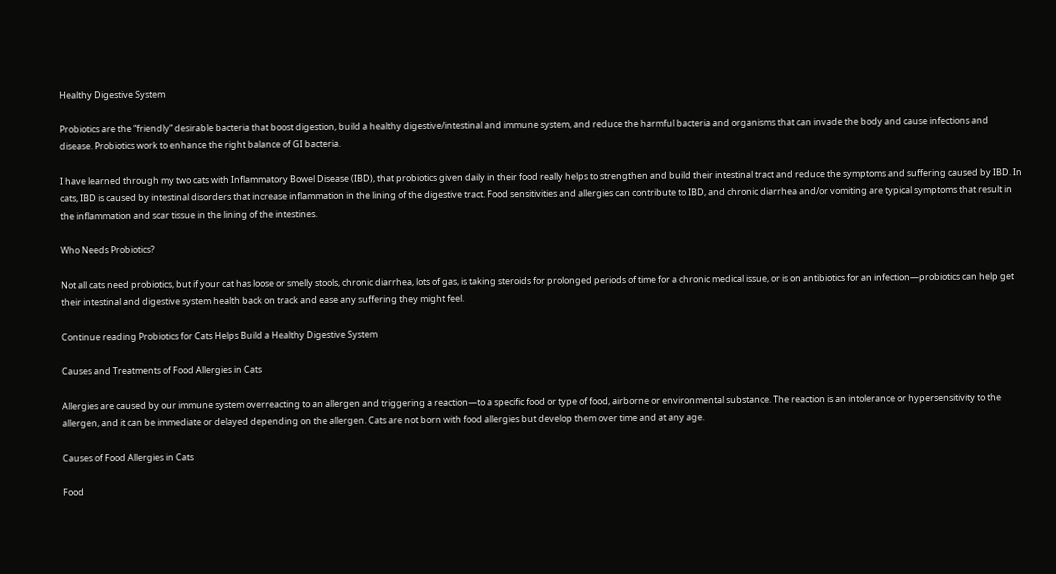Healthy Digestive System

Probiotics are the “friendly” desirable bacteria that boost digestion, build a healthy digestive/intestinal and immune system, and reduce the harmful bacteria and organisms that can invade the body and cause infections and disease. Probiotics work to enhance the right balance of GI bacteria.

I have learned through my two cats with Inflammatory Bowel Disease (IBD), that probiotics given daily in their food really helps to strengthen and build their intestinal tract and reduce the symptoms and suffering caused by IBD. In cats, IBD is caused by intestinal disorders that increase inflammation in the lining of the digestive tract. Food sensitivities and allergies can contribute to IBD, and chronic diarrhea and/or vomiting are typical symptoms that result in the inflammation and scar tissue in the lining of the intestines.

Who Needs Probiotics?

Not all cats need probiotics, but if your cat has loose or smelly stools, chronic diarrhea, lots of gas, is taking steroids for prolonged periods of time for a chronic medical issue, or is on antibiotics for an infection—probiotics can help get their intestinal and digestive system health back on track and ease any suffering they might feel.

Continue reading Probiotics for Cats Helps Build a Healthy Digestive System

Causes and Treatments of Food Allergies in Cats

Allergies are caused by our immune system overreacting to an allergen and triggering a reaction—to a specific food or type of food, airborne or environmental substance. The reaction is an intolerance or hypersensitivity to the allergen, and it can be immediate or delayed depending on the allergen. Cats are not born with food allergies but develop them over time and at any age.

Causes of Food Allergies in Cats

Food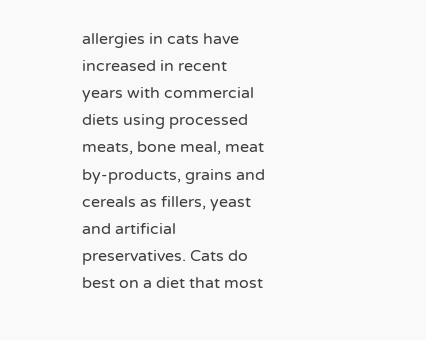allergies in cats have increased in recent years with commercial diets using processed meats, bone meal, meat by-products, grains and cereals as fillers, yeast and artificial preservatives. Cats do best on a diet that most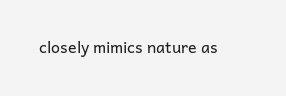closely mimics nature as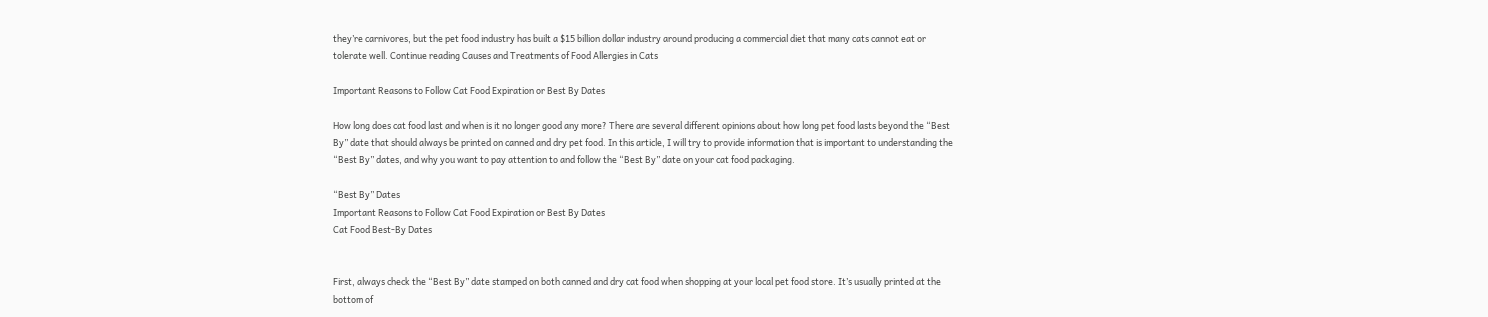they’re carnivores, but the pet food industry has built a $15 billion dollar industry around producing a commercial diet that many cats cannot eat or tolerate well. Continue reading Causes and Treatments of Food Allergies in Cats

Important Reasons to Follow Cat Food Expiration or Best By Dates

How long does cat food last and when is it no longer good any more? There are several different opinions about how long pet food lasts beyond the “Best By” date that should always be printed on canned and dry pet food. In this article, I will try to provide information that is important to understanding the “Best By” dates, and why you want to pay attention to and follow the “Best By” date on your cat food packaging.

“Best By” Dates
Important Reasons to Follow Cat Food Expiration or Best By Dates
Cat Food Best-By Dates


First, always check the “Best By” date stamped on both canned and dry cat food when shopping at your local pet food store. It’s usually printed at the bottom of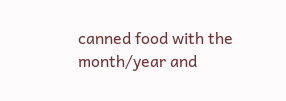canned food with the month/year and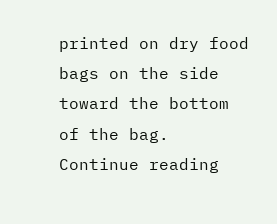printed on dry food bags on the side toward the bottom of the bag. Continue reading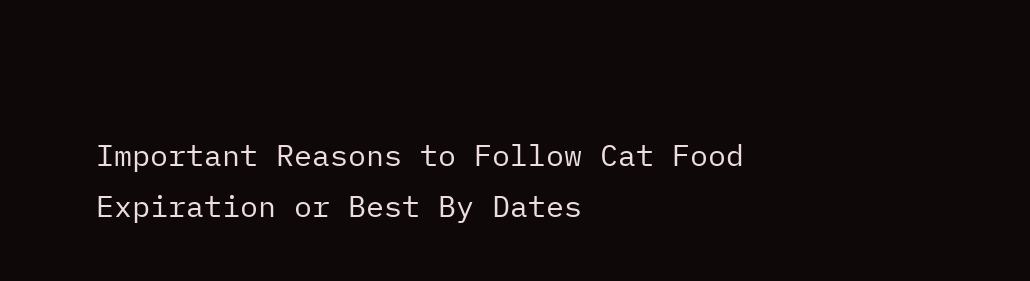Important Reasons to Follow Cat Food Expiration or Best By Dates